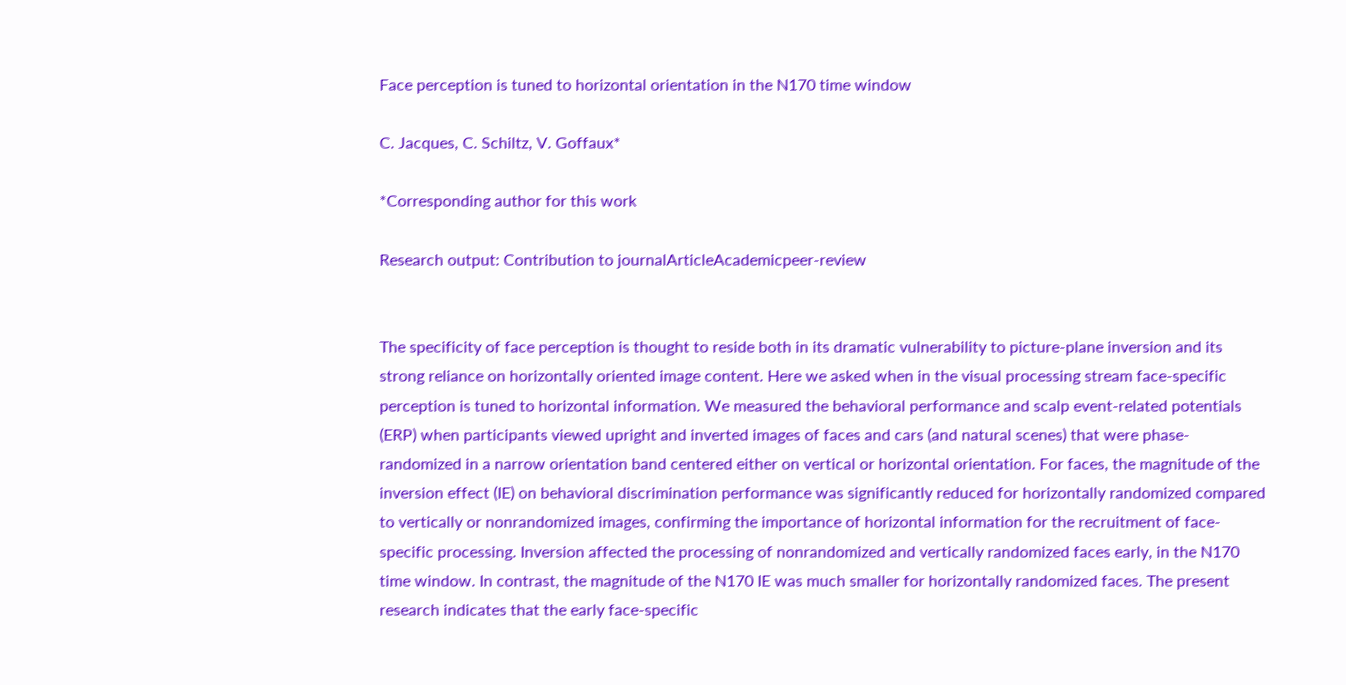Face perception is tuned to horizontal orientation in the N170 time window

C. Jacques, C. Schiltz, V. Goffaux*

*Corresponding author for this work

Research output: Contribution to journalArticleAcademicpeer-review


The specificity of face perception is thought to reside both in its dramatic vulnerability to picture-plane inversion and its strong reliance on horizontally oriented image content. Here we asked when in the visual processing stream face-specific perception is tuned to horizontal information. We measured the behavioral performance and scalp event-related potentials (ERP) when participants viewed upright and inverted images of faces and cars (and natural scenes) that were phase-randomized in a narrow orientation band centered either on vertical or horizontal orientation. For faces, the magnitude of the inversion effect (IE) on behavioral discrimination performance was significantly reduced for horizontally randomized compared to vertically or nonrandomized images, confirming the importance of horizontal information for the recruitment of face-specific processing. Inversion affected the processing of nonrandomized and vertically randomized faces early, in the N170 time window. In contrast, the magnitude of the N170 IE was much smaller for horizontally randomized faces. The present research indicates that the early face-specific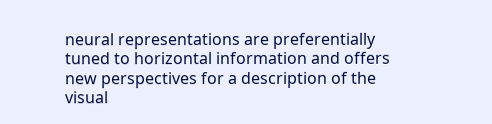neural representations are preferentially tuned to horizontal information and offers new perspectives for a description of the visual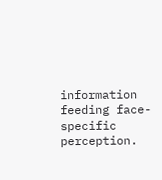information feeding face-specific perception.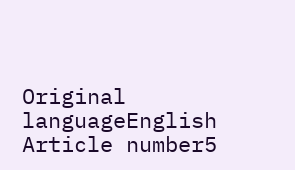Original languageEnglish
Article number5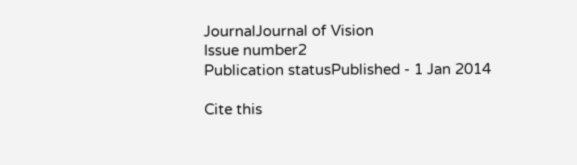JournalJournal of Vision
Issue number2
Publication statusPublished - 1 Jan 2014

Cite this